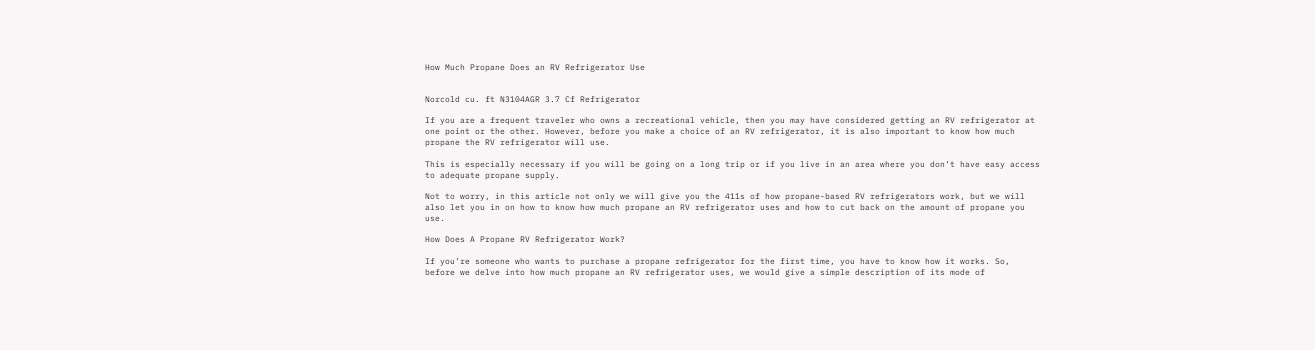How Much Propane Does an RV Refrigerator Use


Norcold cu. ft N3104AGR 3.7 Cf Refrigerator

If you are a frequent traveler who owns a recreational vehicle, then you may have considered getting an RV refrigerator at one point or the other. However, before you make a choice of an RV refrigerator, it is also important to know how much propane the RV refrigerator will use.

This is especially necessary if you will be going on a long trip or if you live in an area where you don’t have easy access to adequate propane supply.

Not to worry, in this article not only we will give you the 411s of how propane-based RV refrigerators work, but we will also let you in on how to know how much propane an RV refrigerator uses and how to cut back on the amount of propane you use.

How Does A Propane RV Refrigerator Work?

If you’re someone who wants to purchase a propane refrigerator for the first time, you have to know how it works. So, before we delve into how much propane an RV refrigerator uses, we would give a simple description of its mode of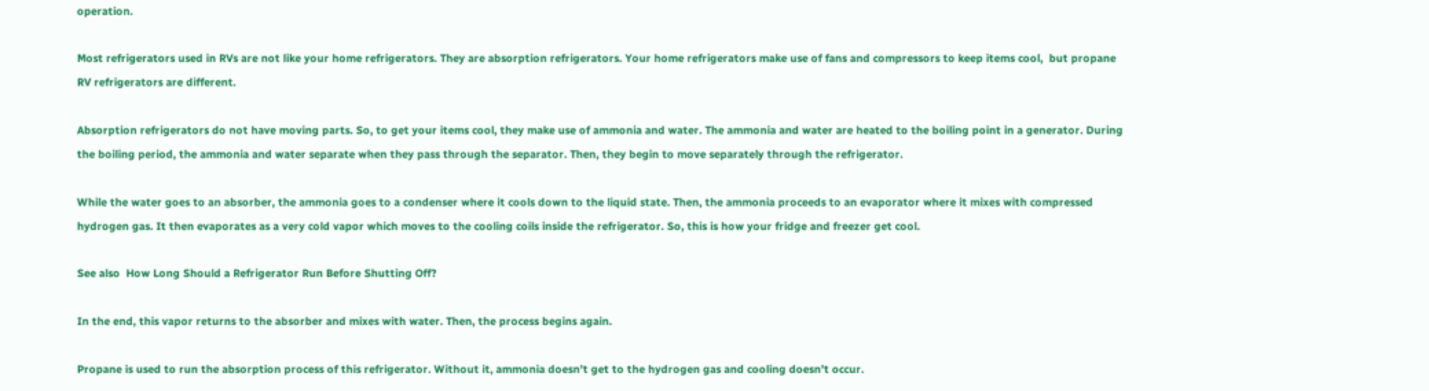operation.

Most refrigerators used in RVs are not like your home refrigerators. They are absorption refrigerators. Your home refrigerators make use of fans and compressors to keep items cool,  but propane RV refrigerators are different.

Absorption refrigerators do not have moving parts. So, to get your items cool, they make use of ammonia and water. The ammonia and water are heated to the boiling point in a generator. During the boiling period, the ammonia and water separate when they pass through the separator. Then, they begin to move separately through the refrigerator.

While the water goes to an absorber, the ammonia goes to a condenser where it cools down to the liquid state. Then, the ammonia proceeds to an evaporator where it mixes with compressed hydrogen gas. It then evaporates as a very cold vapor which moves to the cooling coils inside the refrigerator. So, this is how your fridge and freezer get cool.

See also  How Long Should a Refrigerator Run Before Shutting Off?

In the end, this vapor returns to the absorber and mixes with water. Then, the process begins again.

Propane is used to run the absorption process of this refrigerator. Without it, ammonia doesn’t get to the hydrogen gas and cooling doesn’t occur.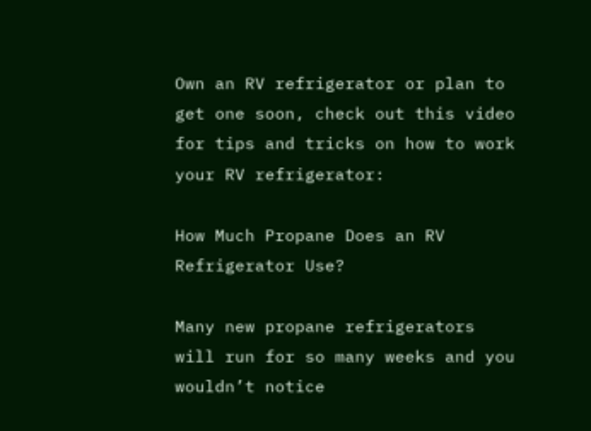Own an RV refrigerator or plan to get one soon, check out this video for tips and tricks on how to work your RV refrigerator:

How Much Propane Does an RV Refrigerator Use?

Many new propane refrigerators will run for so many weeks and you wouldn’t notice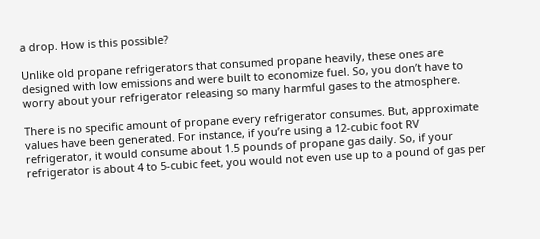a drop. How is this possible?

Unlike old propane refrigerators that consumed propane heavily, these ones are designed with low emissions and were built to economize fuel. So, you don’t have to worry about your refrigerator releasing so many harmful gases to the atmosphere.

There is no specific amount of propane every refrigerator consumes. But, approximate values have been generated. For instance, if you’re using a 12-cubic foot RV refrigerator, it would consume about 1.5 pounds of propane gas daily. So, if your refrigerator is about 4 to 5-cubic feet, you would not even use up to a pound of gas per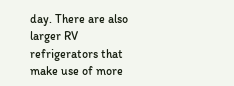day. There are also larger RV refrigerators that make use of more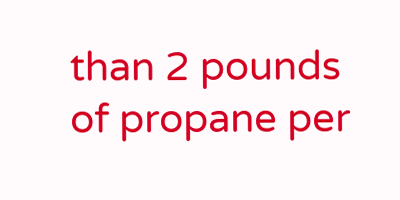than 2 pounds of propane per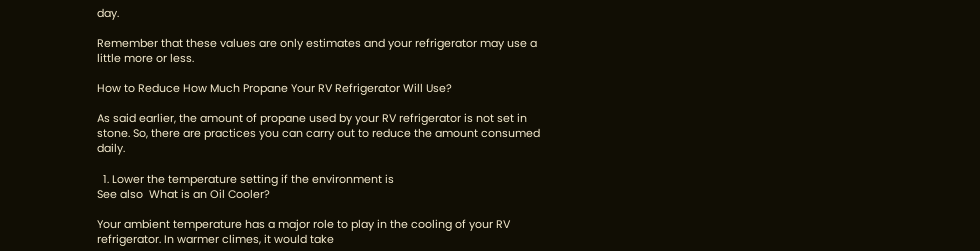day.

Remember that these values are only estimates and your refrigerator may use a little more or less.

How to Reduce How Much Propane Your RV Refrigerator Will Use?

As said earlier, the amount of propane used by your RV refrigerator is not set in stone. So, there are practices you can carry out to reduce the amount consumed daily.

  1. Lower the temperature setting if the environment is
See also  What is an Oil Cooler?

Your ambient temperature has a major role to play in the cooling of your RV refrigerator. In warmer climes, it would take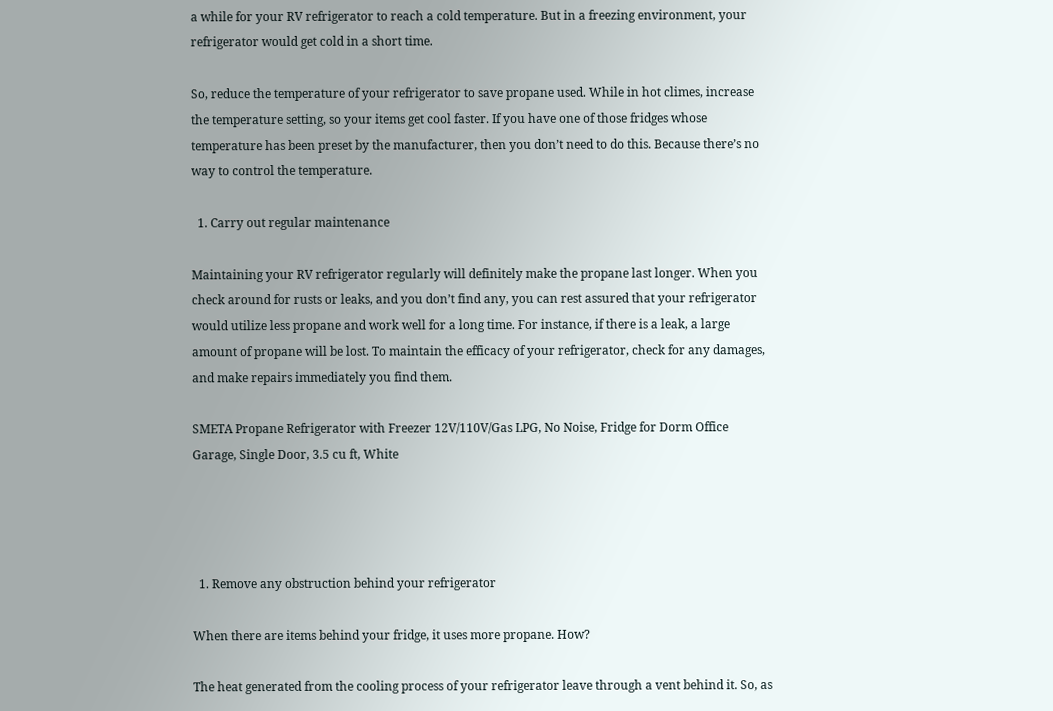a while for your RV refrigerator to reach a cold temperature. But in a freezing environment, your refrigerator would get cold in a short time.

So, reduce the temperature of your refrigerator to save propane used. While in hot climes, increase the temperature setting, so your items get cool faster. If you have one of those fridges whose temperature has been preset by the manufacturer, then you don’t need to do this. Because there’s no way to control the temperature.

  1. Carry out regular maintenance

Maintaining your RV refrigerator regularly will definitely make the propane last longer. When you check around for rusts or leaks, and you don’t find any, you can rest assured that your refrigerator would utilize less propane and work well for a long time. For instance, if there is a leak, a large amount of propane will be lost. To maintain the efficacy of your refrigerator, check for any damages, and make repairs immediately you find them.

SMETA Propane Refrigerator with Freezer 12V/110V/Gas LPG, No Noise, Fridge for Dorm Office Garage, Single Door, 3.5 cu ft, White




  1. Remove any obstruction behind your refrigerator

When there are items behind your fridge, it uses more propane. How?

The heat generated from the cooling process of your refrigerator leave through a vent behind it. So, as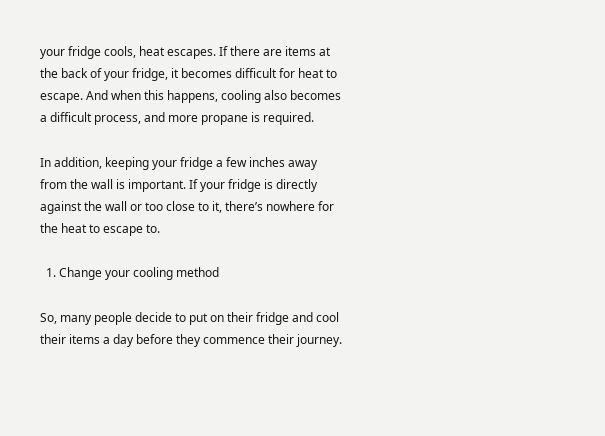your fridge cools, heat escapes. If there are items at the back of your fridge, it becomes difficult for heat to escape. And when this happens, cooling also becomes a difficult process, and more propane is required.

In addition, keeping your fridge a few inches away from the wall is important. If your fridge is directly against the wall or too close to it, there’s nowhere for the heat to escape to.

  1. Change your cooling method

So, many people decide to put on their fridge and cool their items a day before they commence their journey.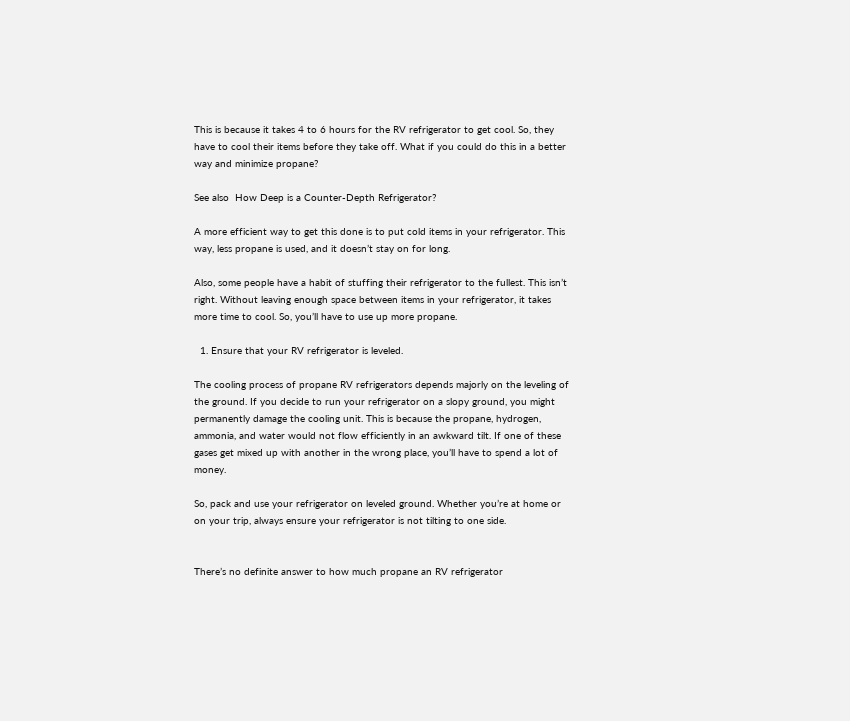This is because it takes 4 to 6 hours for the RV refrigerator to get cool. So, they have to cool their items before they take off. What if you could do this in a better way and minimize propane?

See also  How Deep is a Counter-Depth Refrigerator?

A more efficient way to get this done is to put cold items in your refrigerator. This way, less propane is used, and it doesn’t stay on for long.

Also, some people have a habit of stuffing their refrigerator to the fullest. This isn’t right. Without leaving enough space between items in your refrigerator, it takes more time to cool. So, you’ll have to use up more propane.

  1. Ensure that your RV refrigerator is leveled.

The cooling process of propane RV refrigerators depends majorly on the leveling of the ground. If you decide to run your refrigerator on a slopy ground, you might permanently damage the cooling unit. This is because the propane, hydrogen, ammonia, and water would not flow efficiently in an awkward tilt. If one of these gases get mixed up with another in the wrong place, you’ll have to spend a lot of money.

So, pack and use your refrigerator on leveled ground. Whether you’re at home or on your trip, always ensure your refrigerator is not tilting to one side.


There’s no definite answer to how much propane an RV refrigerator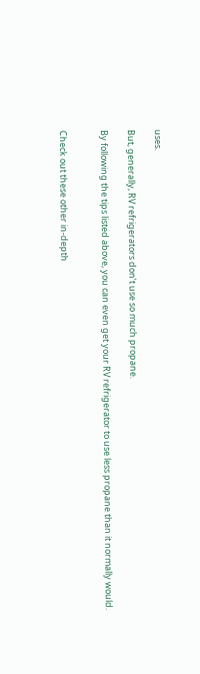uses.

But, generally, RV refrigerators don’t use so much propane.

By following the tips listed above, you can even get your RV refrigerator to use less propane than it normally would.


Check out these other in-depth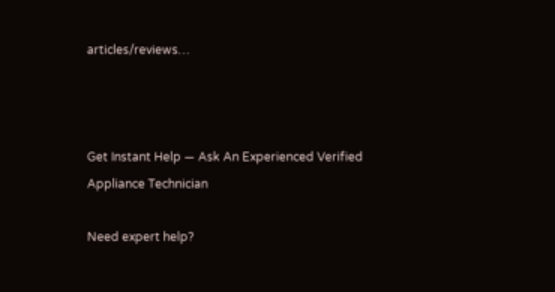articles/reviews…



Get Instant Help — Ask An Experienced Verified Appliance Technician

Need expert help?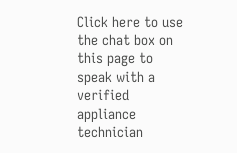Click here to use the chat box on this page to speak with a verified appliance technician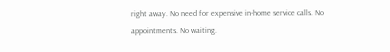right away. No need for expensive in-home service calls. No appointments. No waiting.